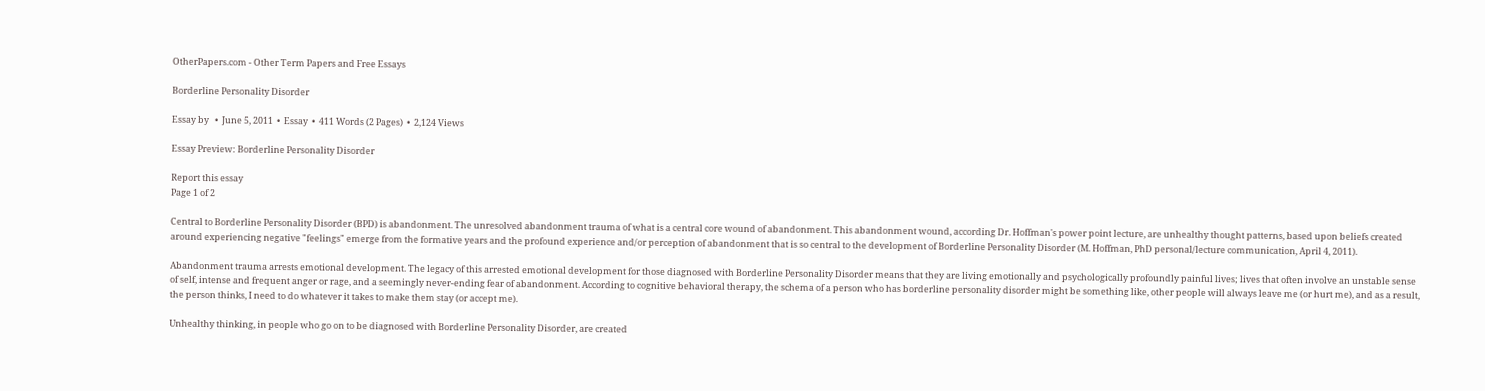OtherPapers.com - Other Term Papers and Free Essays

Borderline Personality Disorder

Essay by   •  June 5, 2011  •  Essay  •  411 Words (2 Pages)  •  2,124 Views

Essay Preview: Borderline Personality Disorder

Report this essay
Page 1 of 2

Central to Borderline Personality Disorder (BPD) is abandonment. The unresolved abandonment trauma of what is a central core wound of abandonment. This abandonment wound, according Dr. Hoffman's power point lecture, are unhealthy thought patterns, based upon beliefs created around experiencing negative "feelings" emerge from the formative years and the profound experience and/or perception of abandonment that is so central to the development of Borderline Personality Disorder (M. Hoffman, PhD personal/lecture communication, April 4, 2011).

Abandonment trauma arrests emotional development. The legacy of this arrested emotional development for those diagnosed with Borderline Personality Disorder means that they are living emotionally and psychologically profoundly painful lives; lives that often involve an unstable sense of self, intense and frequent anger or rage, and a seemingly never-ending fear of abandonment. According to cognitive behavioral therapy, the schema of a person who has borderline personality disorder might be something like, other people will always leave me (or hurt me), and as a result, the person thinks, I need to do whatever it takes to make them stay (or accept me).

Unhealthy thinking, in people who go on to be diagnosed with Borderline Personality Disorder, are created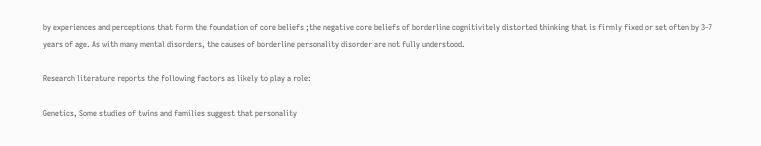by experiences and perceptions that form the foundation of core beliefs ;the negative core beliefs of borderline cognitivitely distorted thinking that is firmly fixed or set often by 3-7 years of age. As with many mental disorders, the causes of borderline personality disorder are not fully understood.

Research literature reports the following factors as likely to play a role:

Genetics, Some studies of twins and families suggest that personality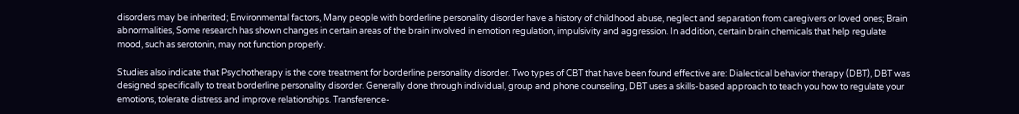disorders may be inherited; Environmental factors, Many people with borderline personality disorder have a history of childhood abuse, neglect and separation from caregivers or loved ones; Brain abnormalities, Some research has shown changes in certain areas of the brain involved in emotion regulation, impulsivity and aggression. In addition, certain brain chemicals that help regulate mood, such as serotonin, may not function properly.

Studies also indicate that Psychotherapy is the core treatment for borderline personality disorder. Two types of CBT that have been found effective are: Dialectical behavior therapy (DBT), DBT was designed specifically to treat borderline personality disorder. Generally done through individual, group and phone counseling, DBT uses a skills-based approach to teach you how to regulate your emotions, tolerate distress and improve relationships. Transference-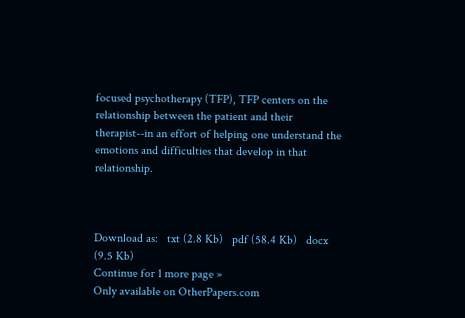focused psychotherapy (TFP), TFP centers on the relationship between the patient and their therapist--in an effort of helping one understand the emotions and difficulties that develop in that relationship.



Download as:   txt (2.8 Kb)   pdf (58.4 Kb)   docx (9.5 Kb)
Continue for 1 more page »
Only available on OtherPapers.com